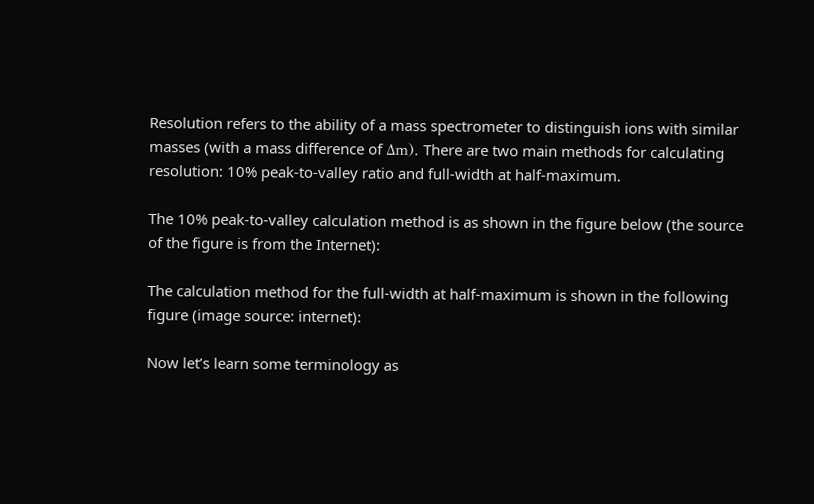Resolution refers to the ability of a mass spectrometer to distinguish ions with similar masses (with a mass difference of Δm). There are two main methods for calculating resolution: 10% peak-to-valley ratio and full-width at half-maximum.

The 10% peak-to-valley calculation method is as shown in the figure below (the source of the figure is from the Internet):

The calculation method for the full-width at half-maximum is shown in the following figure (image source: internet):

Now let’s learn some terminology as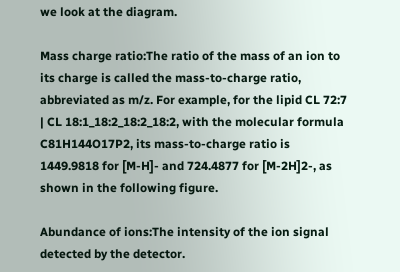we look at the diagram.

Mass charge ratio:The ratio of the mass of an ion to its charge is called the mass-to-charge ratio, abbreviated as m/z. For example, for the lipid CL 72:7 | CL 18:1_18:2_18:2_18:2, with the molecular formula C81H144O17P2, its mass-to-charge ratio is 1449.9818 for [M-H]- and 724.4877 for [M-2H]2-, as shown in the following figure.

Abundance of ions:The intensity of the ion signal detected by the detector.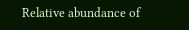Relative abundance of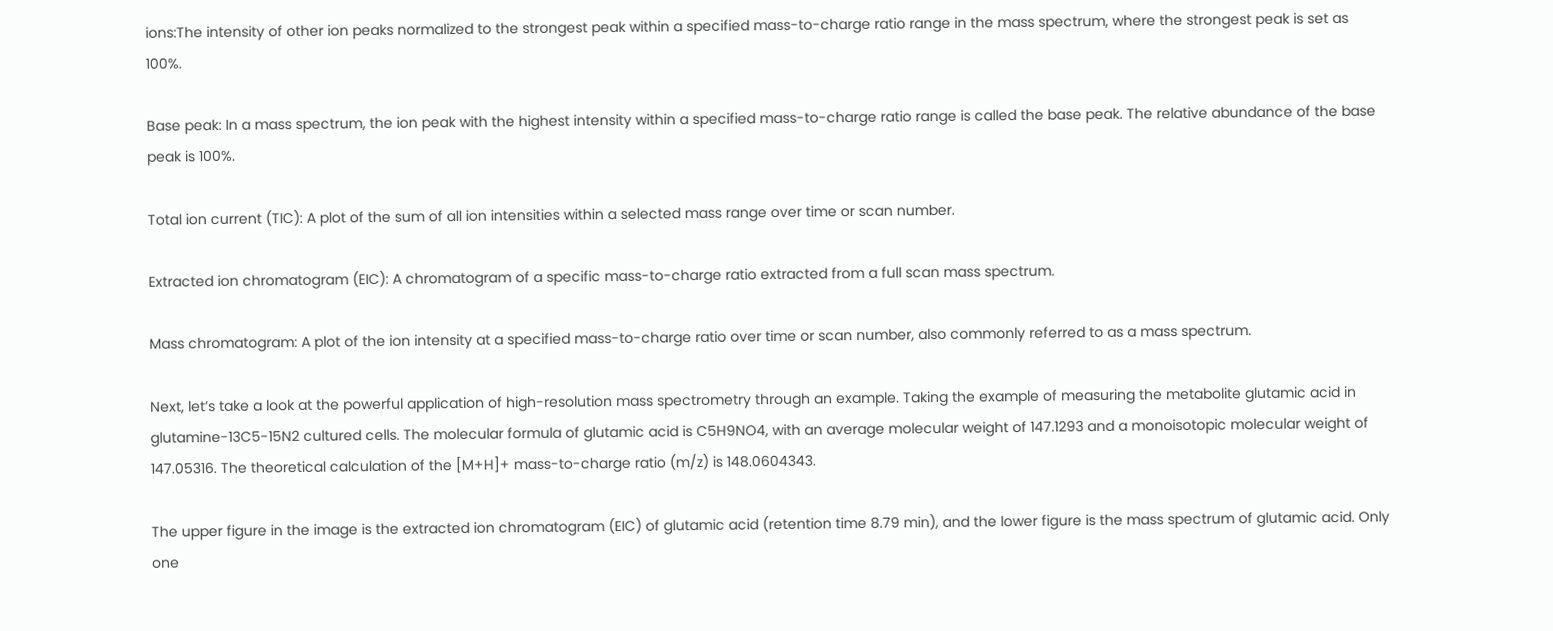ions:The intensity of other ion peaks normalized to the strongest peak within a specified mass-to-charge ratio range in the mass spectrum, where the strongest peak is set as 100%.

Base peak: In a mass spectrum, the ion peak with the highest intensity within a specified mass-to-charge ratio range is called the base peak. The relative abundance of the base peak is 100%.

Total ion current (TIC): A plot of the sum of all ion intensities within a selected mass range over time or scan number.

Extracted ion chromatogram (EIC): A chromatogram of a specific mass-to-charge ratio extracted from a full scan mass spectrum.

Mass chromatogram: A plot of the ion intensity at a specified mass-to-charge ratio over time or scan number, also commonly referred to as a mass spectrum.

Next, let’s take a look at the powerful application of high-resolution mass spectrometry through an example. Taking the example of measuring the metabolite glutamic acid in glutamine-13C5-15N2 cultured cells. The molecular formula of glutamic acid is C5H9NO4, with an average molecular weight of 147.1293 and a monoisotopic molecular weight of 147.05316. The theoretical calculation of the [M+H]+ mass-to-charge ratio (m/z) is 148.0604343.

The upper figure in the image is the extracted ion chromatogram (EIC) of glutamic acid (retention time 8.79 min), and the lower figure is the mass spectrum of glutamic acid. Only one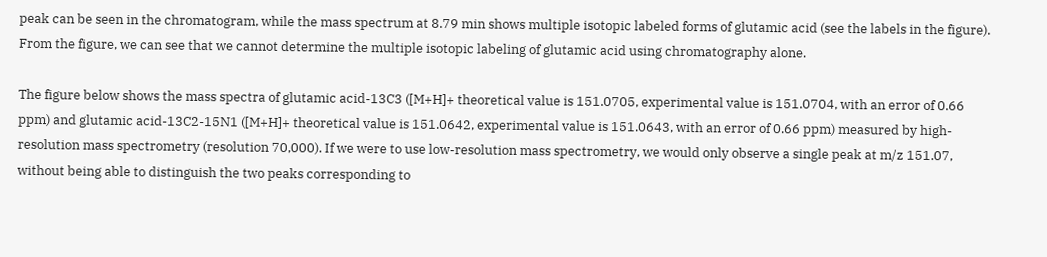peak can be seen in the chromatogram, while the mass spectrum at 8.79 min shows multiple isotopic labeled forms of glutamic acid (see the labels in the figure). From the figure, we can see that we cannot determine the multiple isotopic labeling of glutamic acid using chromatography alone.

The figure below shows the mass spectra of glutamic acid-13C3 ([M+H]+ theoretical value is 151.0705, experimental value is 151.0704, with an error of 0.66 ppm) and glutamic acid-13C2-15N1 ([M+H]+ theoretical value is 151.0642, experimental value is 151.0643, with an error of 0.66 ppm) measured by high-resolution mass spectrometry (resolution 70,000). If we were to use low-resolution mass spectrometry, we would only observe a single peak at m/z 151.07, without being able to distinguish the two peaks corresponding to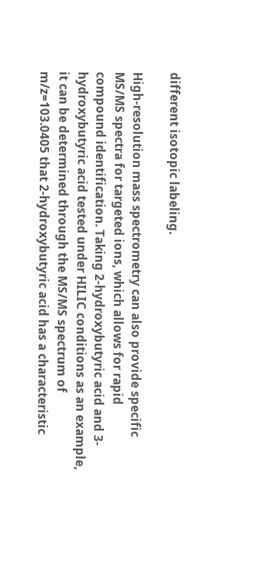different isotopic labeling.

High-resolution mass spectrometry can also provide specific MS/MS spectra for targeted ions, which allows for rapid compound identification. Taking 2-hydroxybutyric acid and 3-hydroxybutyric acid tested under HILIC conditions as an example, it can be determined through the MS/MS spectrum of m/z=103.0405 that 2-hydroxybutyric acid has a characteristic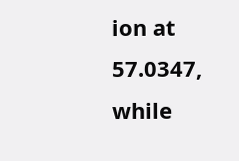ion at 57.0347, while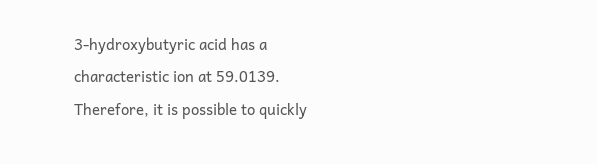3-hydroxybutyric acid has a characteristic ion at 59.0139. Therefore, it is possible to quickly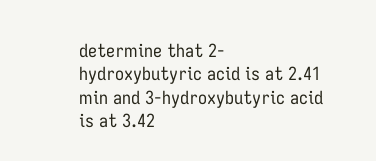determine that 2-hydroxybutyric acid is at 2.41 min and 3-hydroxybutyric acid is at 3.42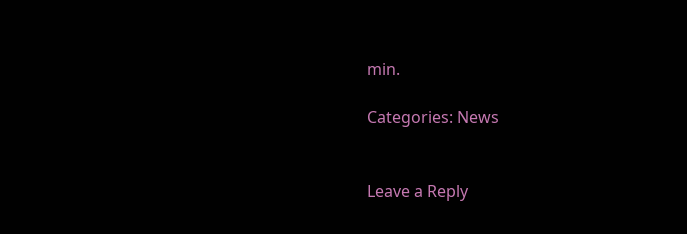min.

Categories: News


Leave a Reply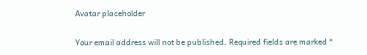Avatar placeholder

Your email address will not be published. Required fields are marked *